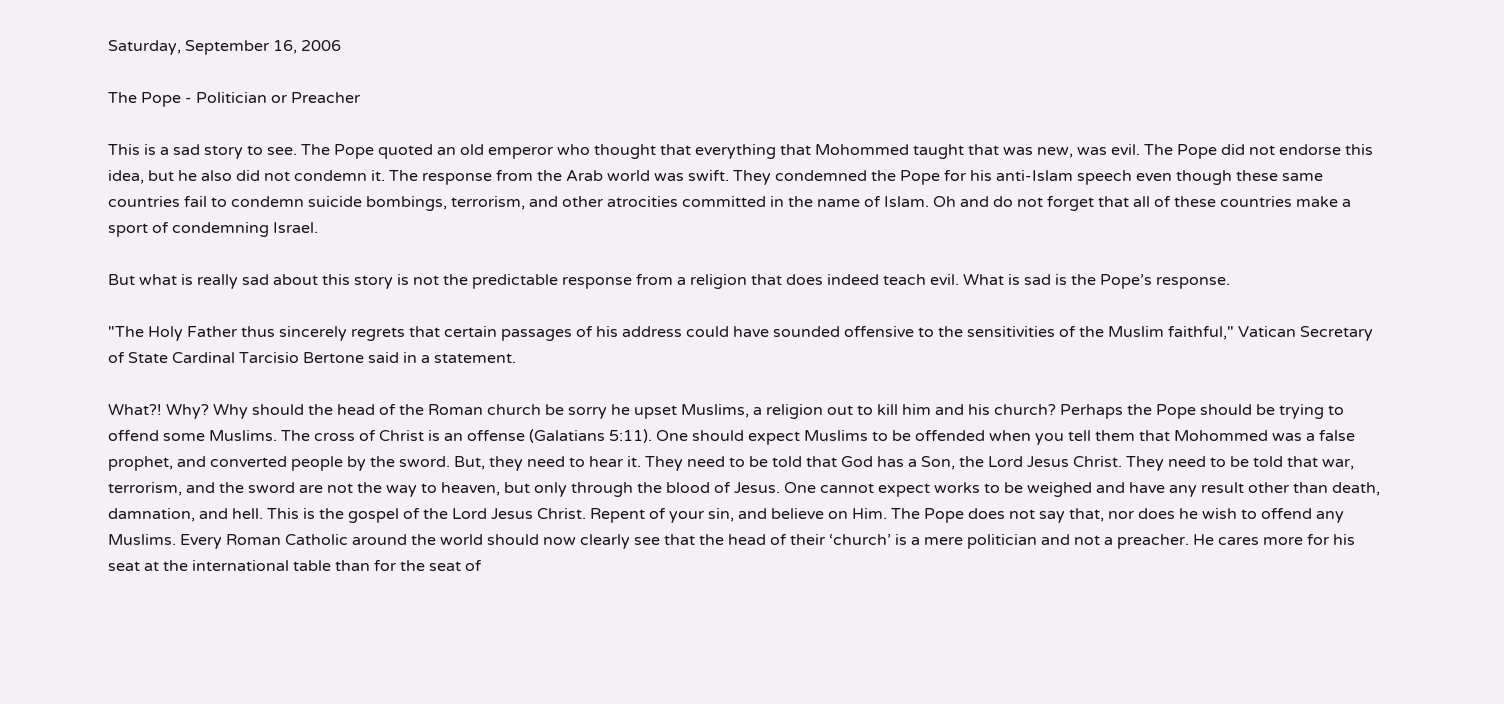Saturday, September 16, 2006

The Pope - Politician or Preacher

This is a sad story to see. The Pope quoted an old emperor who thought that everything that Mohommed taught that was new, was evil. The Pope did not endorse this idea, but he also did not condemn it. The response from the Arab world was swift. They condemned the Pope for his anti-Islam speech even though these same countries fail to condemn suicide bombings, terrorism, and other atrocities committed in the name of Islam. Oh and do not forget that all of these countries make a sport of condemning Israel.

But what is really sad about this story is not the predictable response from a religion that does indeed teach evil. What is sad is the Pope’s response.

"The Holy Father thus sincerely regrets that certain passages of his address could have sounded offensive to the sensitivities of the Muslim faithful," Vatican Secretary of State Cardinal Tarcisio Bertone said in a statement.

What?! Why? Why should the head of the Roman church be sorry he upset Muslims, a religion out to kill him and his church? Perhaps the Pope should be trying to offend some Muslims. The cross of Christ is an offense (Galatians 5:11). One should expect Muslims to be offended when you tell them that Mohommed was a false prophet, and converted people by the sword. But, they need to hear it. They need to be told that God has a Son, the Lord Jesus Christ. They need to be told that war, terrorism, and the sword are not the way to heaven, but only through the blood of Jesus. One cannot expect works to be weighed and have any result other than death, damnation, and hell. This is the gospel of the Lord Jesus Christ. Repent of your sin, and believe on Him. The Pope does not say that, nor does he wish to offend any Muslims. Every Roman Catholic around the world should now clearly see that the head of their ‘church’ is a mere politician and not a preacher. He cares more for his seat at the international table than for the seat of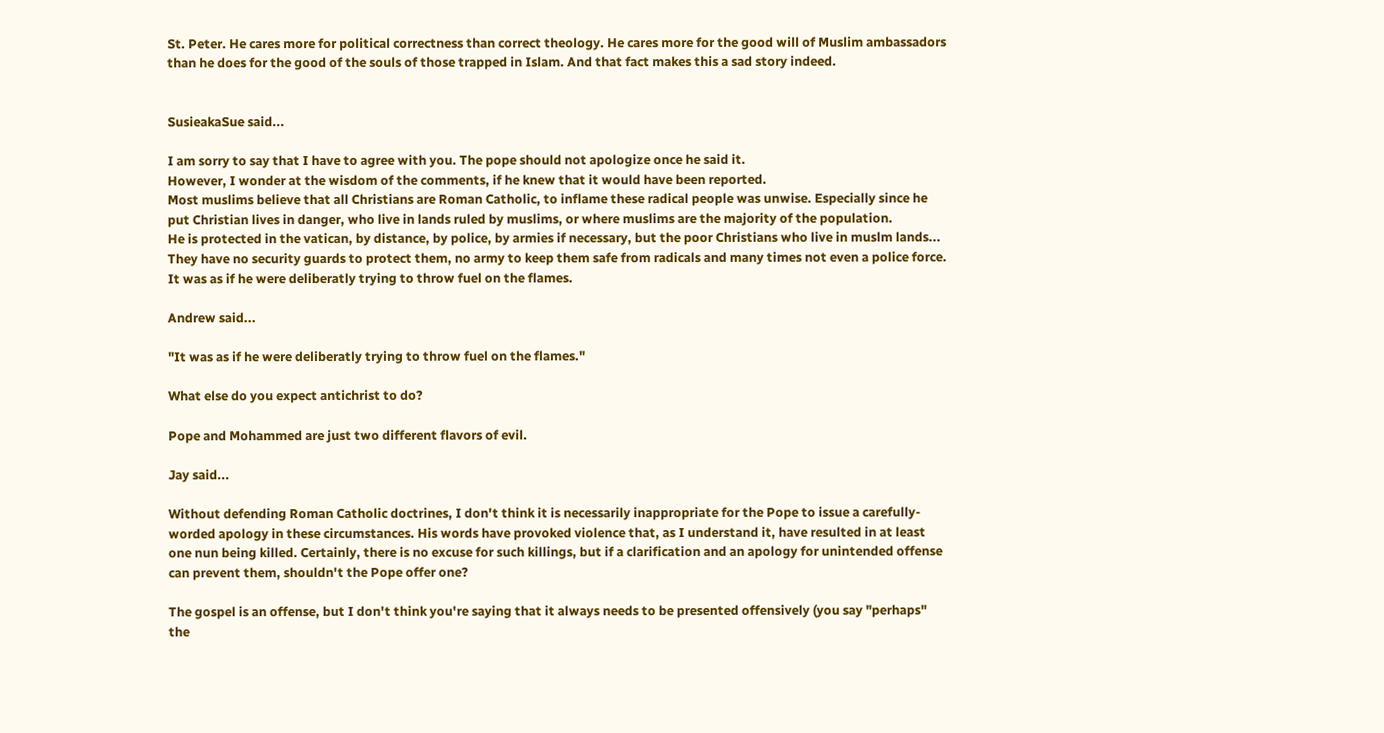St. Peter. He cares more for political correctness than correct theology. He cares more for the good will of Muslim ambassadors than he does for the good of the souls of those trapped in Islam. And that fact makes this a sad story indeed.


SusieakaSue said...

I am sorry to say that I have to agree with you. The pope should not apologize once he said it.
However, I wonder at the wisdom of the comments, if he knew that it would have been reported.
Most muslims believe that all Christians are Roman Catholic, to inflame these radical people was unwise. Especially since he put Christian lives in danger, who live in lands ruled by muslims, or where muslims are the majority of the population.
He is protected in the vatican, by distance, by police, by armies if necessary, but the poor Christians who live in muslm lands...
They have no security guards to protect them, no army to keep them safe from radicals and many times not even a police force. It was as if he were deliberatly trying to throw fuel on the flames.

Andrew said...

"It was as if he were deliberatly trying to throw fuel on the flames."

What else do you expect antichrist to do?

Pope and Mohammed are just two different flavors of evil.

Jay said...

Without defending Roman Catholic doctrines, I don't think it is necessarily inappropriate for the Pope to issue a carefully-worded apology in these circumstances. His words have provoked violence that, as I understand it, have resulted in at least one nun being killed. Certainly, there is no excuse for such killings, but if a clarification and an apology for unintended offense can prevent them, shouldn't the Pope offer one?

The gospel is an offense, but I don't think you're saying that it always needs to be presented offensively (you say "perhaps" the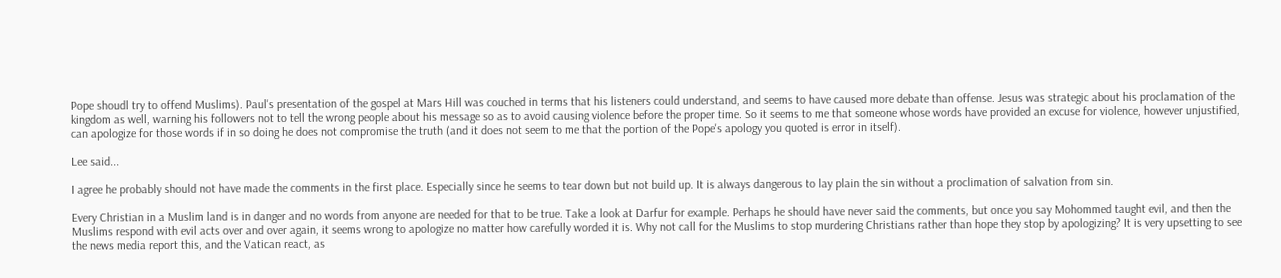Pope shoudl try to offend Muslims). Paul's presentation of the gospel at Mars Hill was couched in terms that his listeners could understand, and seems to have caused more debate than offense. Jesus was strategic about his proclamation of the kingdom as well, warning his followers not to tell the wrong people about his message so as to avoid causing violence before the proper time. So it seems to me that someone whose words have provided an excuse for violence, however unjustified, can apologize for those words if in so doing he does not compromise the truth (and it does not seem to me that the portion of the Pope's apology you quoted is error in itself).

Lee said...

I agree he probably should not have made the comments in the first place. Especially since he seems to tear down but not build up. It is always dangerous to lay plain the sin without a proclimation of salvation from sin.

Every Christian in a Muslim land is in danger and no words from anyone are needed for that to be true. Take a look at Darfur for example. Perhaps he should have never said the comments, but once you say Mohommed taught evil, and then the Muslims respond with evil acts over and over again, it seems wrong to apologize no matter how carefully worded it is. Why not call for the Muslims to stop murdering Christians rather than hope they stop by apologizing? It is very upsetting to see the news media report this, and the Vatican react, as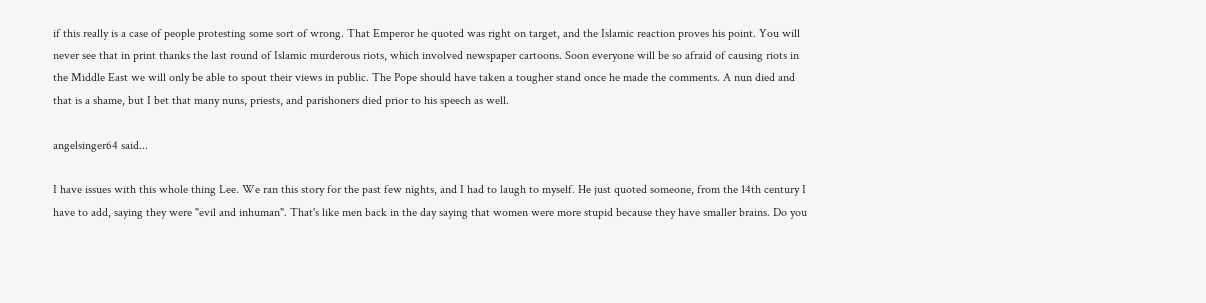if this really is a case of people protesting some sort of wrong. That Emperor he quoted was right on target, and the Islamic reaction proves his point. You will never see that in print thanks the last round of Islamic murderous riots, which involved newspaper cartoons. Soon everyone will be so afraid of causing riots in the Middle East we will only be able to spout their views in public. The Pope should have taken a tougher stand once he made the comments. A nun died and that is a shame, but I bet that many nuns, priests, and parishoners died prior to his speech as well.

angelsinger64 said...

I have issues with this whole thing Lee. We ran this story for the past few nights, and I had to laugh to myself. He just quoted someone, from the 14th century I have to add, saying they were "evil and inhuman". That's like men back in the day saying that women were more stupid because they have smaller brains. Do you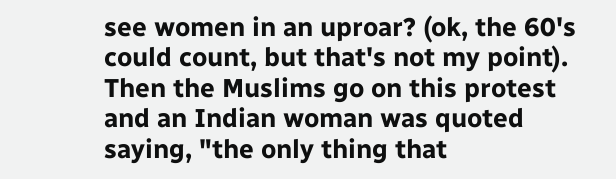see women in an uproar? (ok, the 60's could count, but that's not my point). Then the Muslims go on this protest and an Indian woman was quoted saying, "the only thing that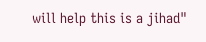will help this is a jihad"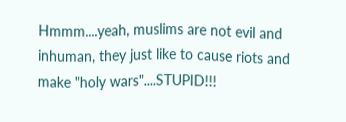Hmmm....yeah, muslims are not evil and inhuman, they just like to cause riots and make "holy wars"....STUPID!!!